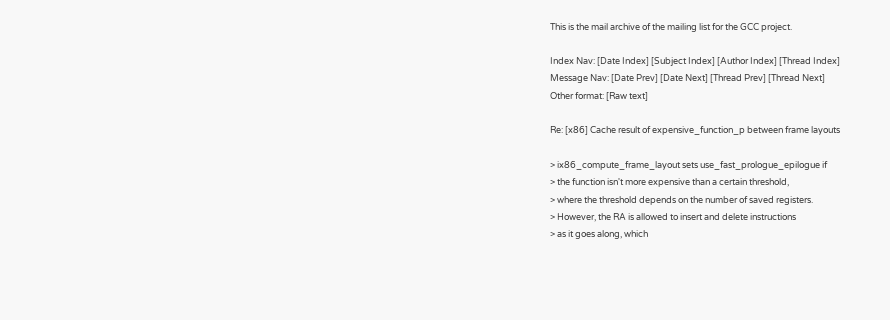This is the mail archive of the mailing list for the GCC project.

Index Nav: [Date Index] [Subject Index] [Author Index] [Thread Index]
Message Nav: [Date Prev] [Date Next] [Thread Prev] [Thread Next]
Other format: [Raw text]

Re: [x86] Cache result of expensive_function_p between frame layouts

> ix86_compute_frame_layout sets use_fast_prologue_epilogue if
> the function isn't more expensive than a certain threshold,
> where the threshold depends on the number of saved registers.
> However, the RA is allowed to insert and delete instructions
> as it goes along, which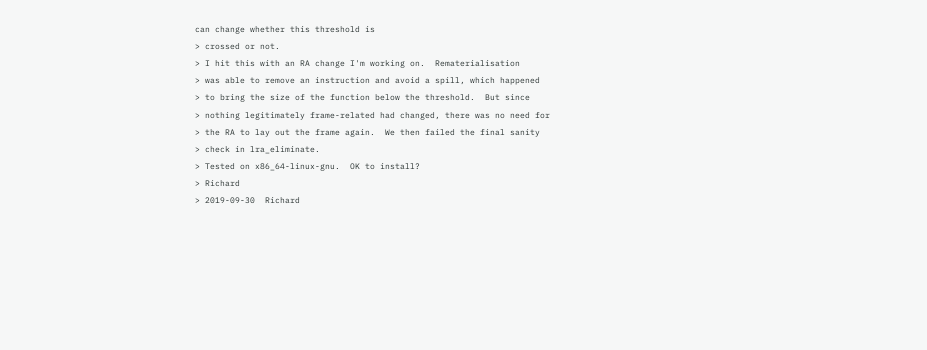can change whether this threshold is
> crossed or not.
> I hit this with an RA change I'm working on.  Rematerialisation
> was able to remove an instruction and avoid a spill, which happened
> to bring the size of the function below the threshold.  But since
> nothing legitimately frame-related had changed, there was no need for
> the RA to lay out the frame again.  We then failed the final sanity
> check in lra_eliminate.
> Tested on x86_64-linux-gnu.  OK to install?
> Richard
> 2019-09-30  Richard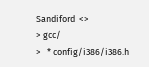Sandiford  <>
> gcc/
>   * config/i386/i386.h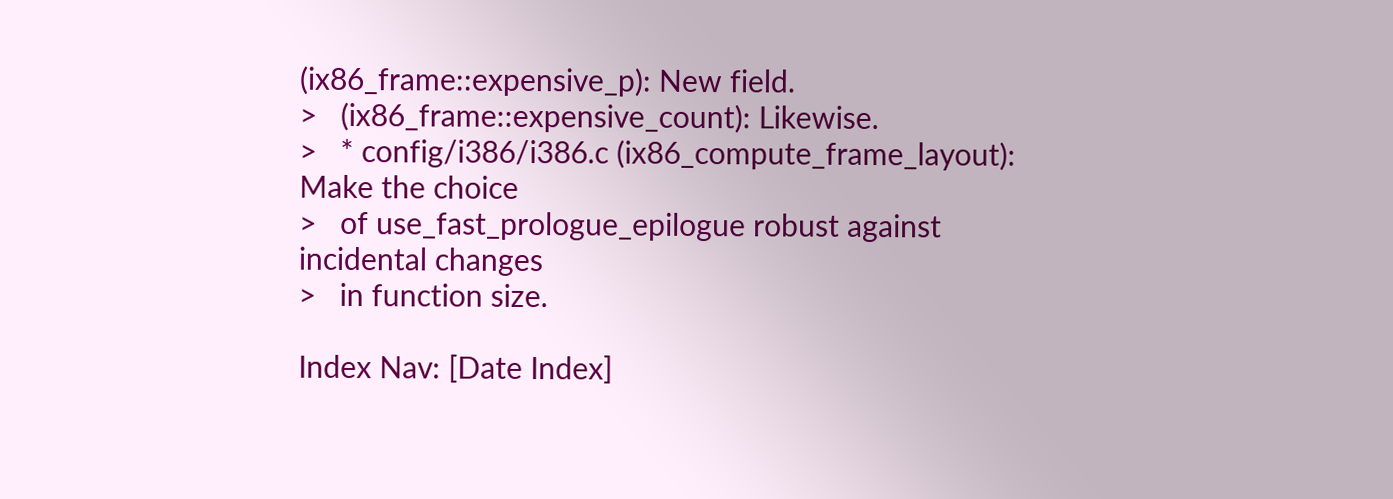(ix86_frame::expensive_p): New field.
>   (ix86_frame::expensive_count): Likewise.
>   * config/i386/i386.c (ix86_compute_frame_layout): Make the choice
>   of use_fast_prologue_epilogue robust against incidental changes
>   in function size.

Index Nav: [Date Index]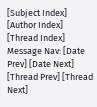[Subject Index] [Author Index] [Thread Index]
Message Nav: [Date Prev] [Date Next] [Thread Prev] [Thread Next]